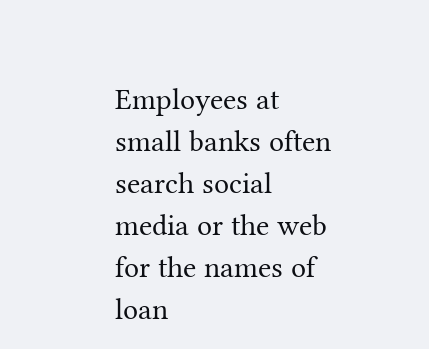Employees at small banks often search social media or the web for the names of loan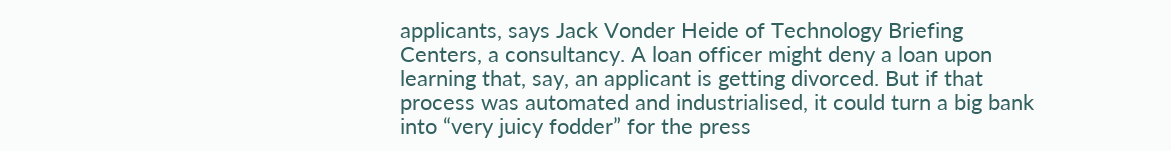applicants, says Jack Vonder Heide of Technology Briefing Centers, a consultancy. A loan officer might deny a loan upon learning that, say, an applicant is getting divorced. But if that process was automated and industrialised, it could turn a big bank into “very juicy fodder” for the press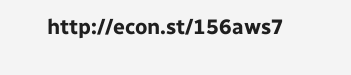http://econ.st/156aws7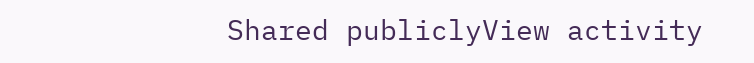Shared publiclyView activity